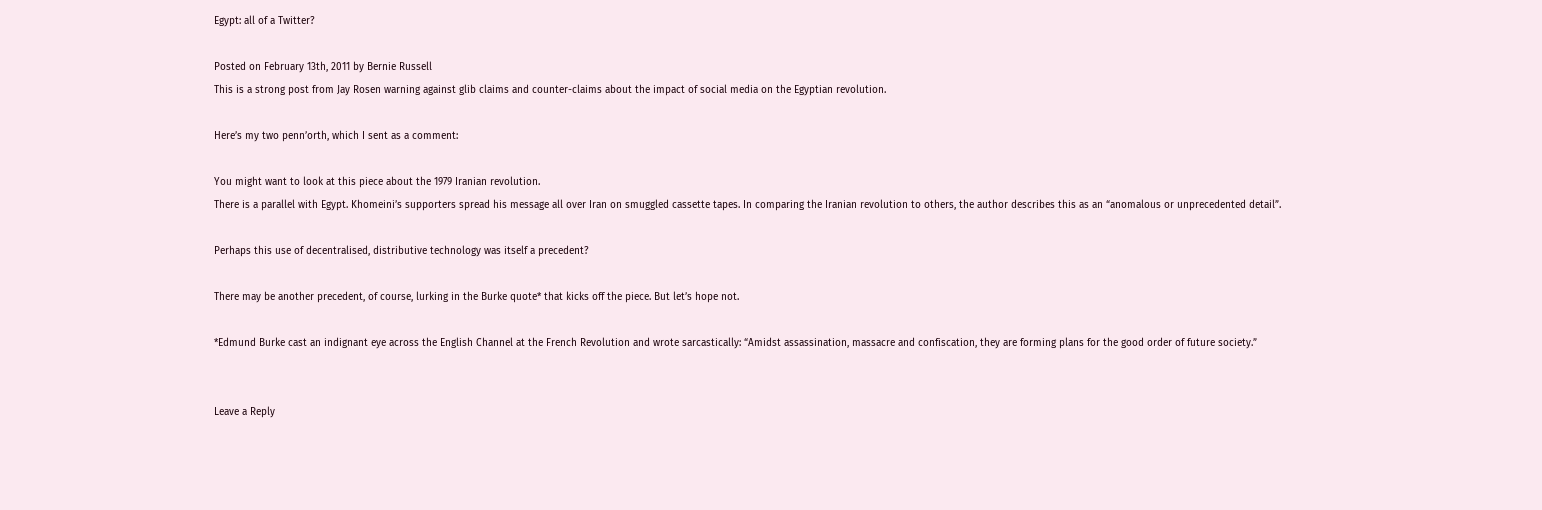Egypt: all of a Twitter?

Posted on February 13th, 2011 by Bernie Russell
This is a strong post from Jay Rosen warning against glib claims and counter-claims about the impact of social media on the Egyptian revolution.

Here’s my two penn’orth, which I sent as a comment:

You might want to look at this piece about the 1979 Iranian revolution.
There is a parallel with Egypt. Khomeini’s supporters spread his message all over Iran on smuggled cassette tapes. In comparing the Iranian revolution to others, the author describes this as an “anomalous or unprecedented detail”.

Perhaps this use of decentralised, distributive technology was itself a precedent?

There may be another precedent, of course, lurking in the Burke quote* that kicks off the piece. But let’s hope not.

*Edmund Burke cast an indignant eye across the English Channel at the French Revolution and wrote sarcastically: “Amidst assassination, massacre and confiscation, they are forming plans for the good order of future society.”


Leave a Reply